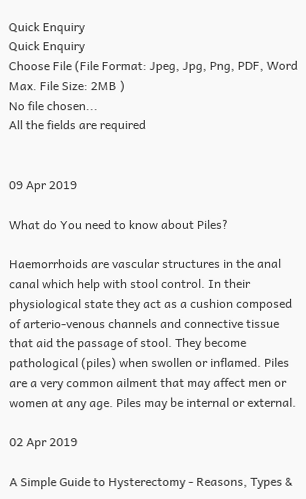Quick Enquiry
Quick Enquiry
Choose File (File Format: Jpeg, Jpg, Png, PDF, Word Max. File Size: 2MB )
No file chosen...
All the fields are required


09 Apr 2019

What do You need to know about Piles?

Haemorrhoids are vascular structures in the anal canal which help with stool control. In their physiological state they act as a cushion composed of arterio-venous channels and connective tissue that aid the passage of stool. They become pathological (piles) when swollen or inflamed. Piles are a very common ailment that may affect men or women at any age. Piles may be internal or external.

02 Apr 2019

A Simple Guide to Hysterectomy - Reasons, Types &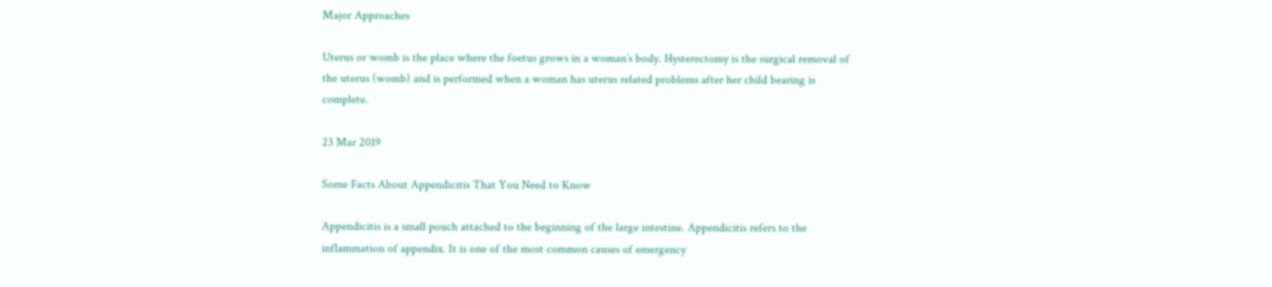Major Approaches

Uterus or womb is the place where the foetus grows in a woman’s body. Hysterectomy is the surgical removal of the uterus (womb) and is performed when a woman has uterus related problems after her child bearing is complete.

23 Mar 2019

Some Facts About Appendicitis That You Need to Know

Appendicitis is a small pouch attached to the beginning of the large intestine. Appendicitis refers to the inflammation of appendix. It is one of the most common causes of emergency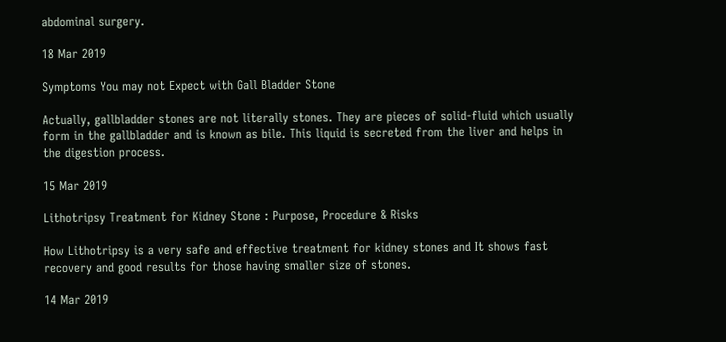abdominal surgery.

18 Mar 2019

Symptoms You may not Expect with Gall Bladder Stone

Actually, gallbladder stones are not literally stones. They are pieces of solid-fluid which usually form in the gallbladder and is known as bile. This liquid is secreted from the liver and helps in the digestion process.

15 Mar 2019

Lithotripsy Treatment for Kidney Stone : Purpose, Procedure & Risks

How Lithotripsy is a very safe and effective treatment for kidney stones and It shows fast recovery and good results for those having smaller size of stones.

14 Mar 2019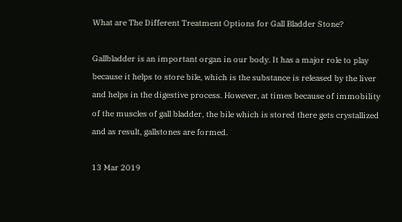What are The Different Treatment Options for Gall Bladder Stone?

Gallbladder is an important organ in our body. It has a major role to play because it helps to store bile, which is the substance is released by the liver and helps in the digestive process. However, at times because of immobility of the muscles of gall bladder, the bile which is stored there gets crystallized and as result, gallstones are formed.

13 Mar 2019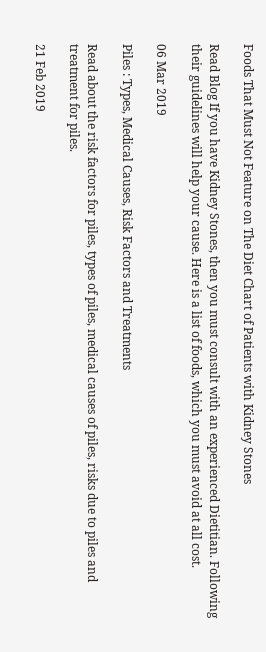Foods That Must Not Feature on The Diet Chart of Patients with Kidney Stones

Read Blog If you have Kidney Stones, then you must consult with an experienced Dietitian. Following their guidelines will help your cause. Here is a list of foods, which you must avoid at all cost.

06 Mar 2019

Piles : Types, Medical Causes, Risk Factors and Treatments

Read about the risk factors for piles, types of piles, medical causes of piles, risks due to piles and treatment for piles.

21 Feb 2019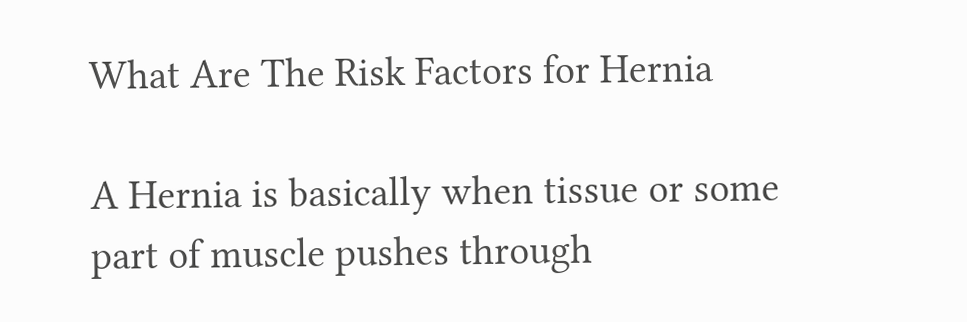What Are The Risk Factors for Hernia

A Hernia is basically when tissue or some part of muscle pushes through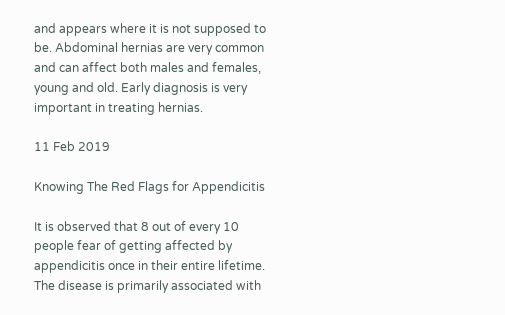and appears where it is not supposed to be. Abdominal hernias are very common and can affect both males and females, young and old. Early diagnosis is very important in treating hernias.

11 Feb 2019

Knowing The Red Flags for Appendicitis

It is observed that 8 out of every 10 people fear of getting affected by appendicitis once in their entire lifetime. The disease is primarily associated with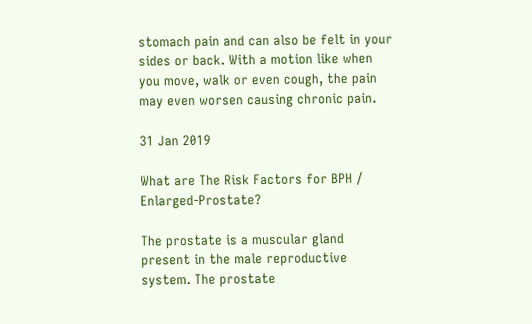stomach pain and can also be felt in your sides or back. With a motion like when you move, walk or even cough, the pain may even worsen causing chronic pain.

31 Jan 2019

What are The Risk Factors for BPH / Enlarged-Prostate?

The prostate is a muscular gland present in the male reproductive system. The prostate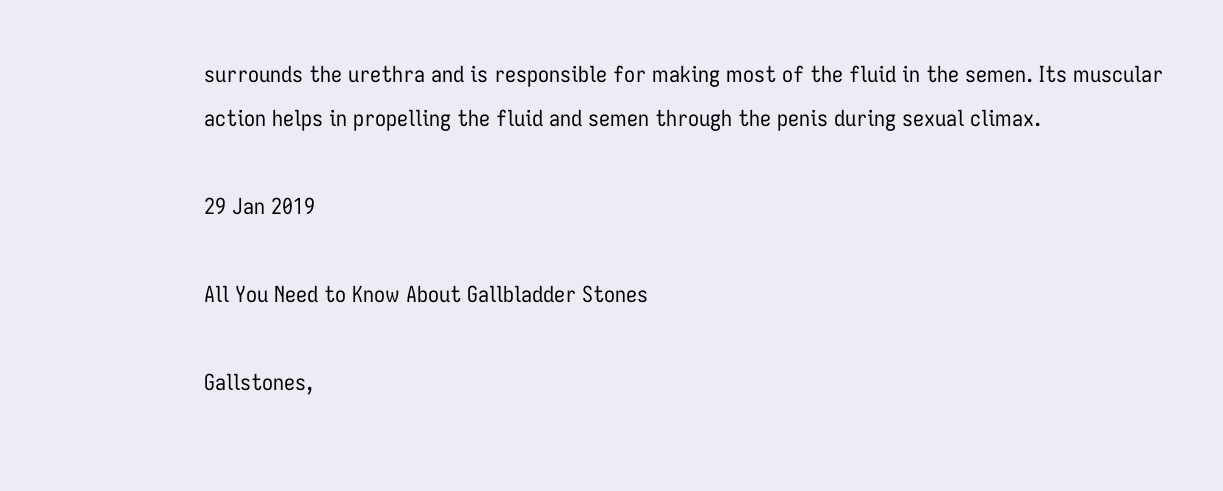surrounds the urethra and is responsible for making most of the fluid in the semen. Its muscular action helps in propelling the fluid and semen through the penis during sexual climax.

29 Jan 2019

All You Need to Know About Gallbladder Stones

Gallstones,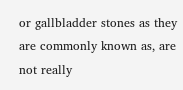or gallbladder stones as they are commonly known as, are not really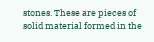stones. These are pieces of solid material formed in the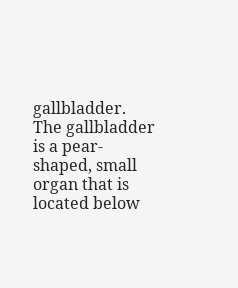gallbladder. The gallbladder is a pear-shaped, small organ that is located below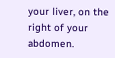your liver, on the right of your abdomen.